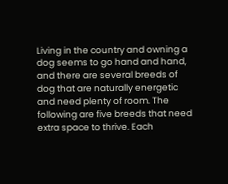Living in the country and owning a dog seems to go hand and hand, and there are several breeds of dog that are naturally energetic and need plenty of room. The following are five breeds that need extra space to thrive. Each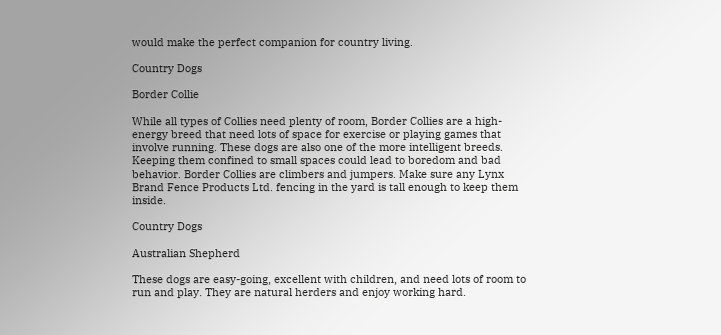would make the perfect companion for country living.

Country Dogs

Border Collie

While all types of Collies need plenty of room, Border Collies are a high-energy breed that need lots of space for exercise or playing games that involve running. These dogs are also one of the more intelligent breeds. Keeping them confined to small spaces could lead to boredom and bad behavior. Border Collies are climbers and jumpers. Make sure any Lynx Brand Fence Products Ltd. fencing in the yard is tall enough to keep them inside.

Country Dogs

Australian Shepherd

These dogs are easy-going, excellent with children, and need lots of room to run and play. They are natural herders and enjoy working hard.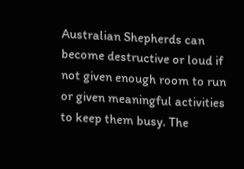Australian Shepherds can become destructive or loud if not given enough room to run or given meaningful activities to keep them busy. The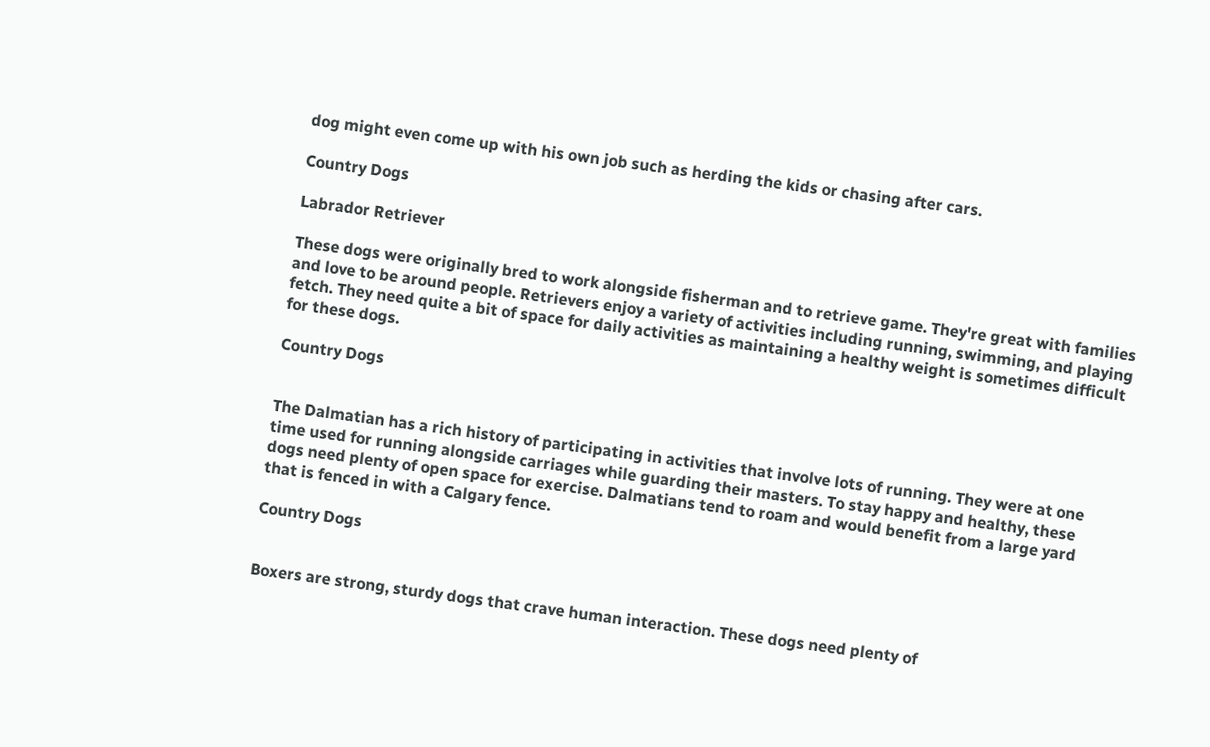dog might even come up with his own job such as herding the kids or chasing after cars.

Country Dogs

Labrador Retriever

These dogs were originally bred to work alongside fisherman and to retrieve game. They're great with families and love to be around people. Retrievers enjoy a variety of activities including running, swimming, and playing fetch. They need quite a bit of space for daily activities as maintaining a healthy weight is sometimes difficult for these dogs.

Country Dogs


The Dalmatian has a rich history of participating in activities that involve lots of running. They were at one time used for running alongside carriages while guarding their masters. To stay happy and healthy, these dogs need plenty of open space for exercise. Dalmatians tend to roam and would benefit from a large yard that is fenced in with a Calgary fence.

Country Dogs


Boxers are strong, sturdy dogs that crave human interaction. These dogs need plenty of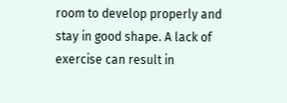room to develop properly and stay in good shape. A lack of exercise can result in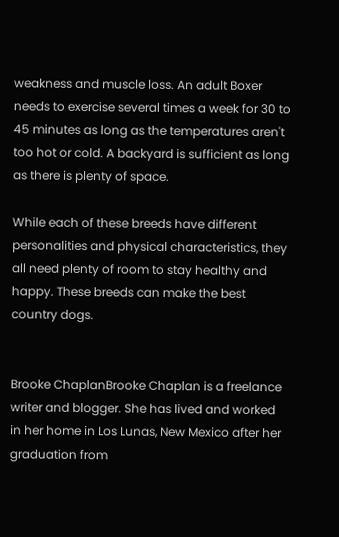weakness and muscle loss. An adult Boxer needs to exercise several times a week for 30 to 45 minutes as long as the temperatures aren't too hot or cold. A backyard is sufficient as long as there is plenty of space.

While each of these breeds have different personalities and physical characteristics, they all need plenty of room to stay healthy and happy. These breeds can make the best country dogs.


Brooke ChaplanBrooke Chaplan is a freelance writer and blogger. She has lived and worked in her home in Los Lunas, New Mexico after her graduation from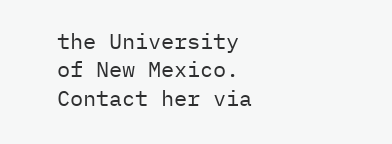the University of New Mexico. Contact her via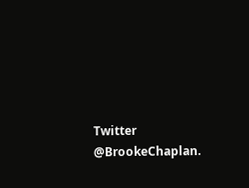Twitter @BrookeChaplan.